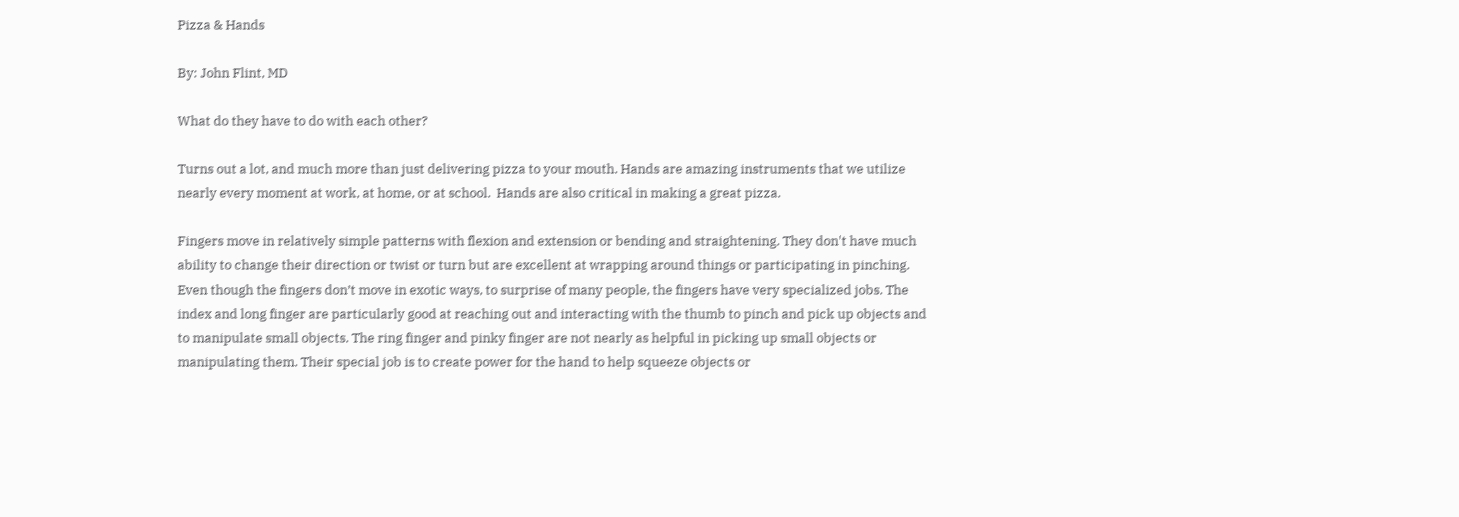Pizza & Hands

By: John Flint, MD

What do they have to do with each other?

Turns out a lot, and much more than just delivering pizza to your mouth. Hands are amazing instruments that we utilize nearly every moment at work, at home, or at school.  Hands are also critical in making a great pizza.

Fingers move in relatively simple patterns with flexion and extension or bending and straightening. They don't have much ability to change their direction or twist or turn but are excellent at wrapping around things or participating in pinching.  Even though the fingers don’t move in exotic ways, to surprise of many people, the fingers have very specialized jobs. The index and long finger are particularly good at reaching out and interacting with the thumb to pinch and pick up objects and to manipulate small objects. The ring finger and pinky finger are not nearly as helpful in picking up small objects or manipulating them. Their special job is to create power for the hand to help squeeze objects or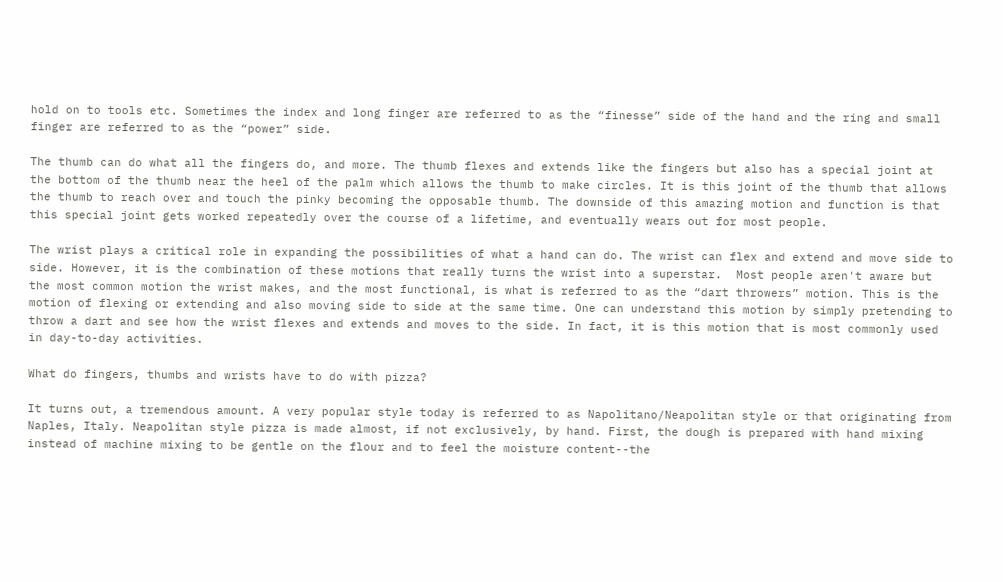hold on to tools etc. Sometimes the index and long finger are referred to as the “finesse” side of the hand and the ring and small finger are referred to as the “power” side.

The thumb can do what all the fingers do, and more. The thumb flexes and extends like the fingers but also has a special joint at the bottom of the thumb near the heel of the palm which allows the thumb to make circles. It is this joint of the thumb that allows the thumb to reach over and touch the pinky becoming the opposable thumb. The downside of this amazing motion and function is that this special joint gets worked repeatedly over the course of a lifetime, and eventually wears out for most people.

The wrist plays a critical role in expanding the possibilities of what a hand can do. The wrist can flex and extend and move side to side. However, it is the combination of these motions that really turns the wrist into a superstar.  Most people aren't aware but the most common motion the wrist makes, and the most functional, is what is referred to as the “dart throwers” motion. This is the motion of flexing or extending and also moving side to side at the same time. One can understand this motion by simply pretending to throw a dart and see how the wrist flexes and extends and moves to the side. In fact, it is this motion that is most commonly used in day-to-day activities.

What do fingers, thumbs and wrists have to do with pizza?

It turns out, a tremendous amount. A very popular style today is referred to as Napolitano/Neapolitan style or that originating from Naples, Italy. Neapolitan style pizza is made almost, if not exclusively, by hand. First, the dough is prepared with hand mixing instead of machine mixing to be gentle on the flour and to feel the moisture content--the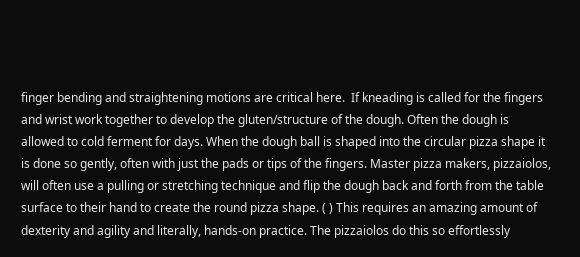finger bending and straightening motions are critical here.  If kneading is called for the fingers and wrist work together to develop the gluten/structure of the dough. Often the dough is allowed to cold ferment for days. When the dough ball is shaped into the circular pizza shape it is done so gently, often with just the pads or tips of the fingers. Master pizza makers, pizzaiolos, will often use a pulling or stretching technique and flip the dough back and forth from the table surface to their hand to create the round pizza shape. ( ) This requires an amazing amount of dexterity and agility and literally, hands-on practice. The pizzaiolos do this so effortlessly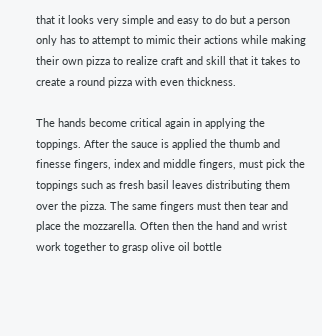that it looks very simple and easy to do but a person only has to attempt to mimic their actions while making their own pizza to realize craft and skill that it takes to create a round pizza with even thickness.

The hands become critical again in applying the toppings. After the sauce is applied the thumb and finesse fingers, index and middle fingers, must pick the toppings such as fresh basil leaves distributing them over the pizza. The same fingers must then tear and place the mozzarella. Often then the hand and wrist work together to grasp olive oil bottle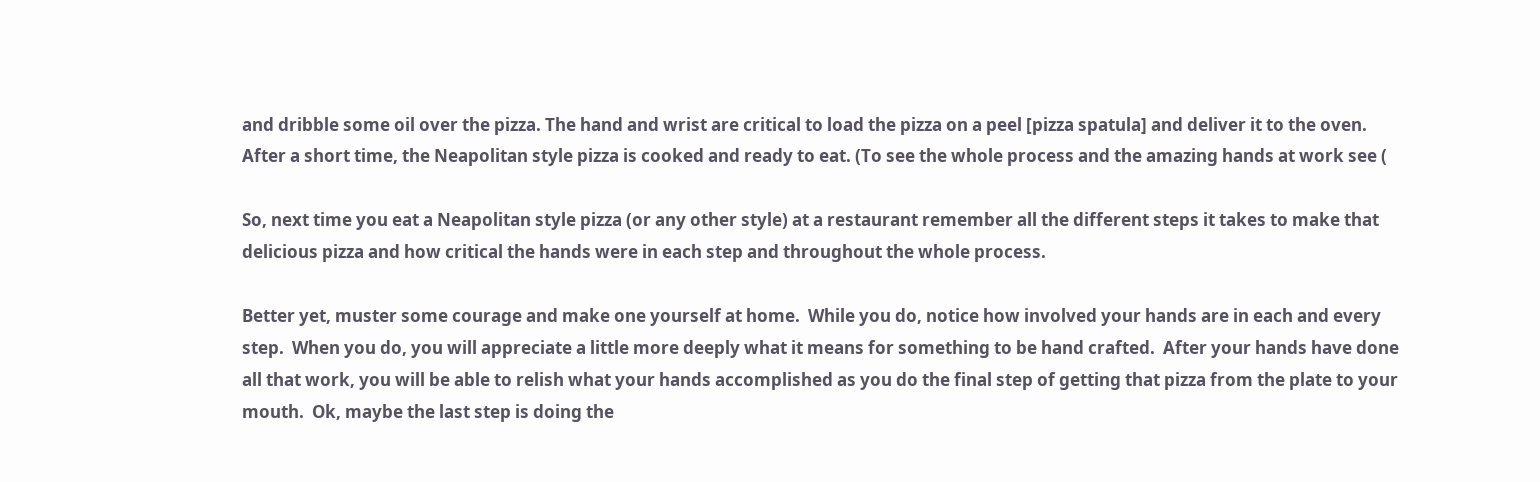and dribble some oil over the pizza. The hand and wrist are critical to load the pizza on a peel [pizza spatula] and deliver it to the oven. After a short time, the Neapolitan style pizza is cooked and ready to eat. (To see the whole process and the amazing hands at work see (

So, next time you eat a Neapolitan style pizza (or any other style) at a restaurant remember all the different steps it takes to make that delicious pizza and how critical the hands were in each step and throughout the whole process.

Better yet, muster some courage and make one yourself at home.  While you do, notice how involved your hands are in each and every step.  When you do, you will appreciate a little more deeply what it means for something to be hand crafted.  After your hands have done all that work, you will be able to relish what your hands accomplished as you do the final step of getting that pizza from the plate to your mouth.  Ok, maybe the last step is doing the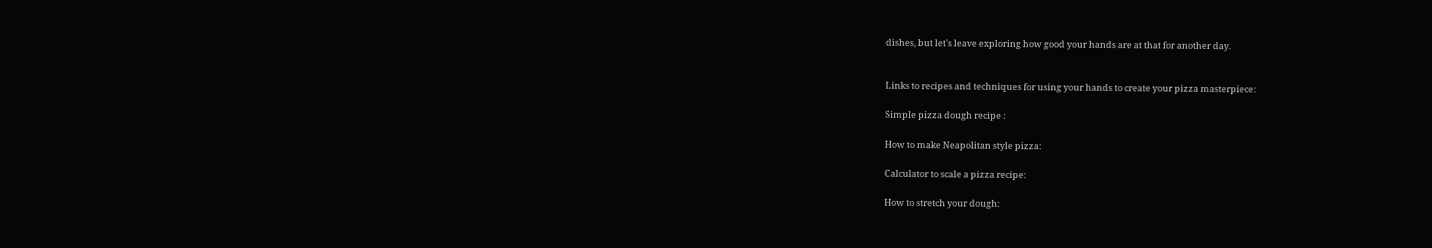dishes, but let's leave exploring how good your hands are at that for another day.


Links to recipes and techniques for using your hands to create your pizza masterpiece:

Simple pizza dough recipe :

How to make Neapolitan style pizza:

Calculator to scale a pizza recipe:

How to stretch your dough: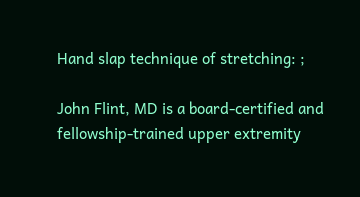Hand slap technique of stretching: ;

John Flint, MD is a board-certified and fellowship-trained upper extremity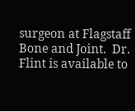surgeon at Flagstaff Bone and Joint.  Dr. Flint is available to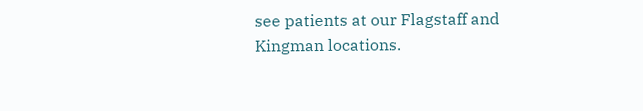see patients at our Flagstaff and Kingman locations.